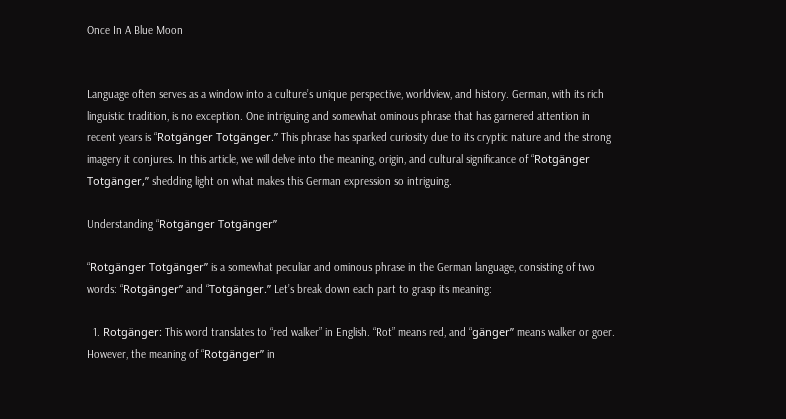Once In A Blue Moon


Language often serves as a window into a culture’s unique perspective, worldview, and history. German, with its rich linguistic tradition, is no exception. One intriguing and somewhat ominous phrase that has garnered attention in recent years is “Rotgänger Totgänger.” This phrase has sparked curiosity due to its cryptic nature and the strong imagery it conjures. In this article, we will delve into the meaning, origin, and cultural significance of “Rotgänger Totgänger,” shedding light on what makes this German expression so intriguing.

Understanding “Rotgänger Totgänger”

“Rotgänger Totgänger” is a somewhat peculiar and ominous phrase in the German language, consisting of two words: “Rotgänger” and “Totgänger.” Let’s break down each part to grasp its meaning:

  1. Rotgänger: This word translates to “red walker” in English. “Rot” means red, and “gänger” means walker or goer. However, the meaning of “Rotgänger” in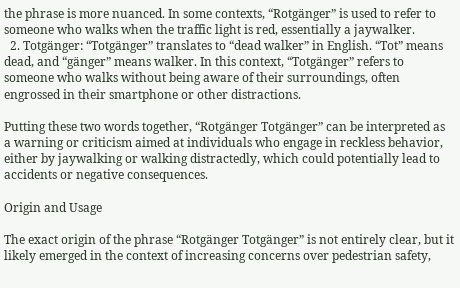the phrase is more nuanced. In some contexts, “Rotgänger” is used to refer to someone who walks when the traffic light is red, essentially a jaywalker.
  2. Totgänger: “Totgänger” translates to “dead walker” in English. “Tot” means dead, and “gänger” means walker. In this context, “Totgänger” refers to someone who walks without being aware of their surroundings, often engrossed in their smartphone or other distractions.

Putting these two words together, “Rotgänger Totgänger” can be interpreted as a warning or criticism aimed at individuals who engage in reckless behavior, either by jaywalking or walking distractedly, which could potentially lead to accidents or negative consequences.

Origin and Usage

The exact origin of the phrase “Rotgänger Totgänger” is not entirely clear, but it likely emerged in the context of increasing concerns over pedestrian safety,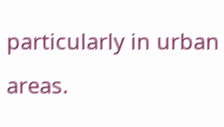particularly in urban areas.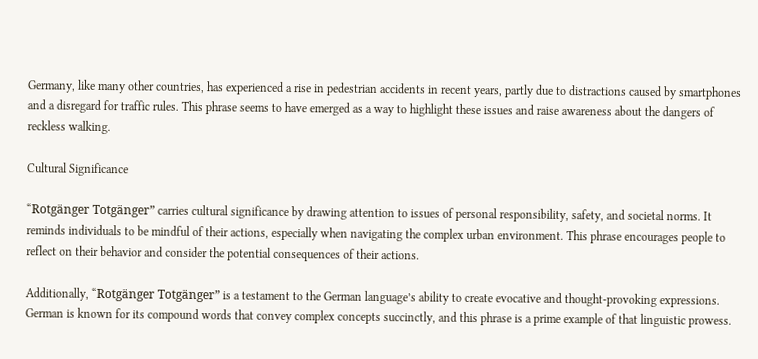Germany, like many other countries, has experienced a rise in pedestrian accidents in recent years, partly due to distractions caused by smartphones and a disregard for traffic rules. This phrase seems to have emerged as a way to highlight these issues and raise awareness about the dangers of reckless walking.

Cultural Significance

“Rotgänger Totgänger” carries cultural significance by drawing attention to issues of personal responsibility, safety, and societal norms. It reminds individuals to be mindful of their actions, especially when navigating the complex urban environment. This phrase encourages people to reflect on their behavior and consider the potential consequences of their actions.

Additionally, “Rotgänger Totgänger” is a testament to the German language’s ability to create evocative and thought-provoking expressions. German is known for its compound words that convey complex concepts succinctly, and this phrase is a prime example of that linguistic prowess.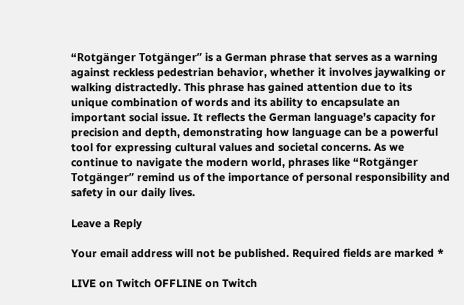“Rotgänger Totgänger” is a German phrase that serves as a warning against reckless pedestrian behavior, whether it involves jaywalking or walking distractedly. This phrase has gained attention due to its unique combination of words and its ability to encapsulate an important social issue. It reflects the German language’s capacity for precision and depth, demonstrating how language can be a powerful tool for expressing cultural values and societal concerns. As we continue to navigate the modern world, phrases like “Rotgänger Totgänger” remind us of the importance of personal responsibility and safety in our daily lives.

Leave a Reply

Your email address will not be published. Required fields are marked *

LIVE on Twitch OFFLINE on Twitch